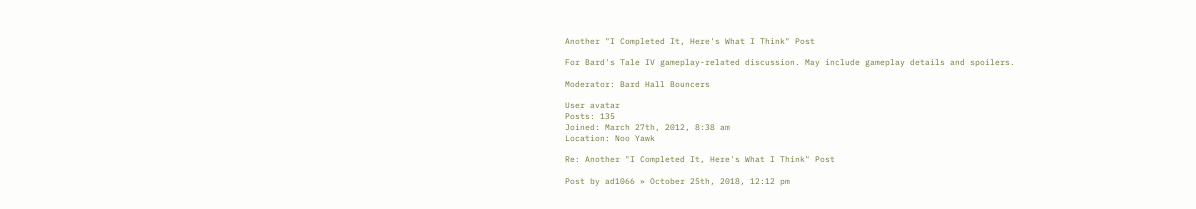Another "I Completed It, Here's What I Think" Post

For Bard's Tale IV gameplay-related discussion. May include gameplay details and spoilers.

Moderator: Bard Hall Bouncers

User avatar
Posts: 135
Joined: March 27th, 2012, 8:38 am
Location: Noo Yawk

Re: Another "I Completed It, Here's What I Think" Post

Post by ad1066 » October 25th, 2018, 12:12 pm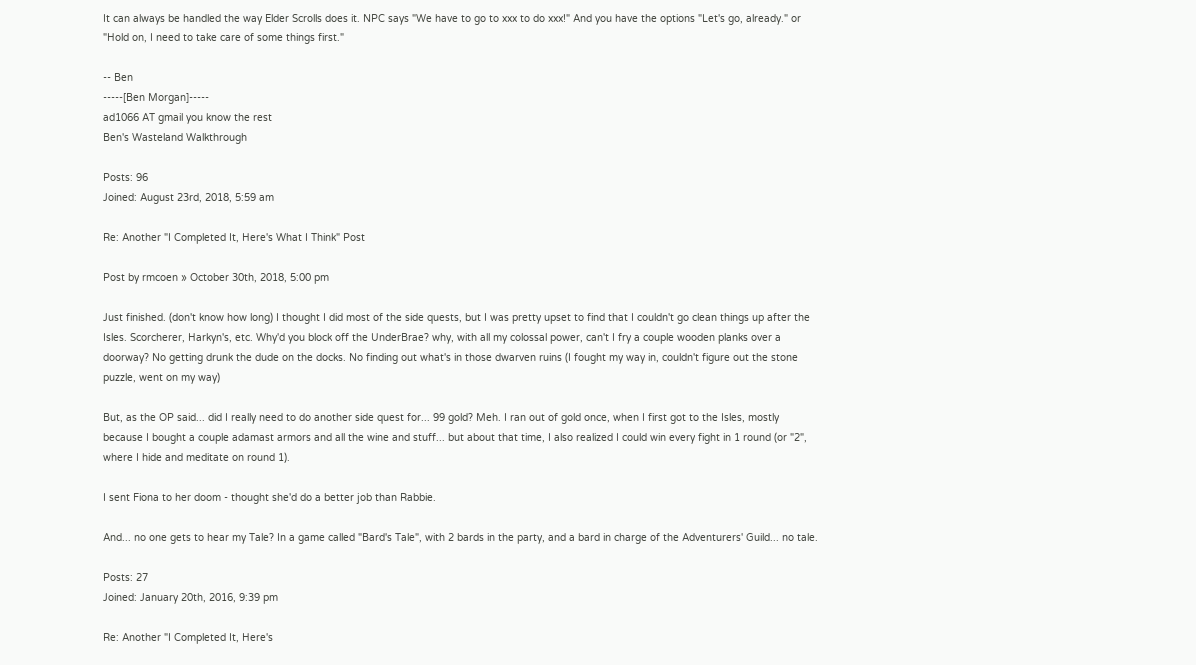It can always be handled the way Elder Scrolls does it. NPC says "We have to go to xxx to do xxx!" And you have the options "Let's go, already." or "Hold on, I need to take care of some things first."

-- Ben
-----[Ben Morgan]-----
ad1066 AT gmail you know the rest
Ben's Wasteland Walkthrough

Posts: 96
Joined: August 23rd, 2018, 5:59 am

Re: Another "I Completed It, Here's What I Think" Post

Post by rmcoen » October 30th, 2018, 5:00 pm

Just finished. (don't know how long) I thought I did most of the side quests, but I was pretty upset to find that I couldn't go clean things up after the Isles. Scorcherer, Harkyn's, etc. Why'd you block off the UnderBrae? why, with all my colossal power, can't I fry a couple wooden planks over a doorway? No getting drunk the dude on the docks. No finding out what's in those dwarven ruins (I fought my way in, couldn't figure out the stone puzzle, went on my way)

But, as the OP said... did I really need to do another side quest for... 99 gold? Meh. I ran out of gold once, when I first got to the Isles, mostly because I bought a couple adamast armors and all the wine and stuff... but about that time, I also realized I could win every fight in 1 round (or "2", where I hide and meditate on round 1).

I sent Fiona to her doom - thought she'd do a better job than Rabbie.

And... no one gets to hear my Tale? In a game called "Bard's Tale", with 2 bards in the party, and a bard in charge of the Adventurers' Guild... no tale.

Posts: 27
Joined: January 20th, 2016, 9:39 pm

Re: Another "I Completed It, Here's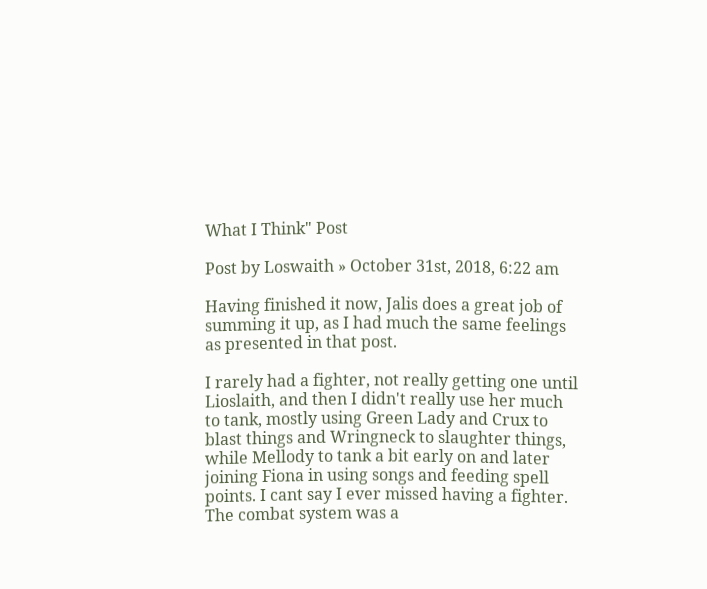What I Think" Post

Post by Loswaith » October 31st, 2018, 6:22 am

Having finished it now, Jalis does a great job of summing it up, as I had much the same feelings as presented in that post.

I rarely had a fighter, not really getting one until Lioslaith, and then I didn't really use her much to tank, mostly using Green Lady and Crux to blast things and Wringneck to slaughter things, while Mellody to tank a bit early on and later joining Fiona in using songs and feeding spell points. I cant say I ever missed having a fighter.
The combat system was a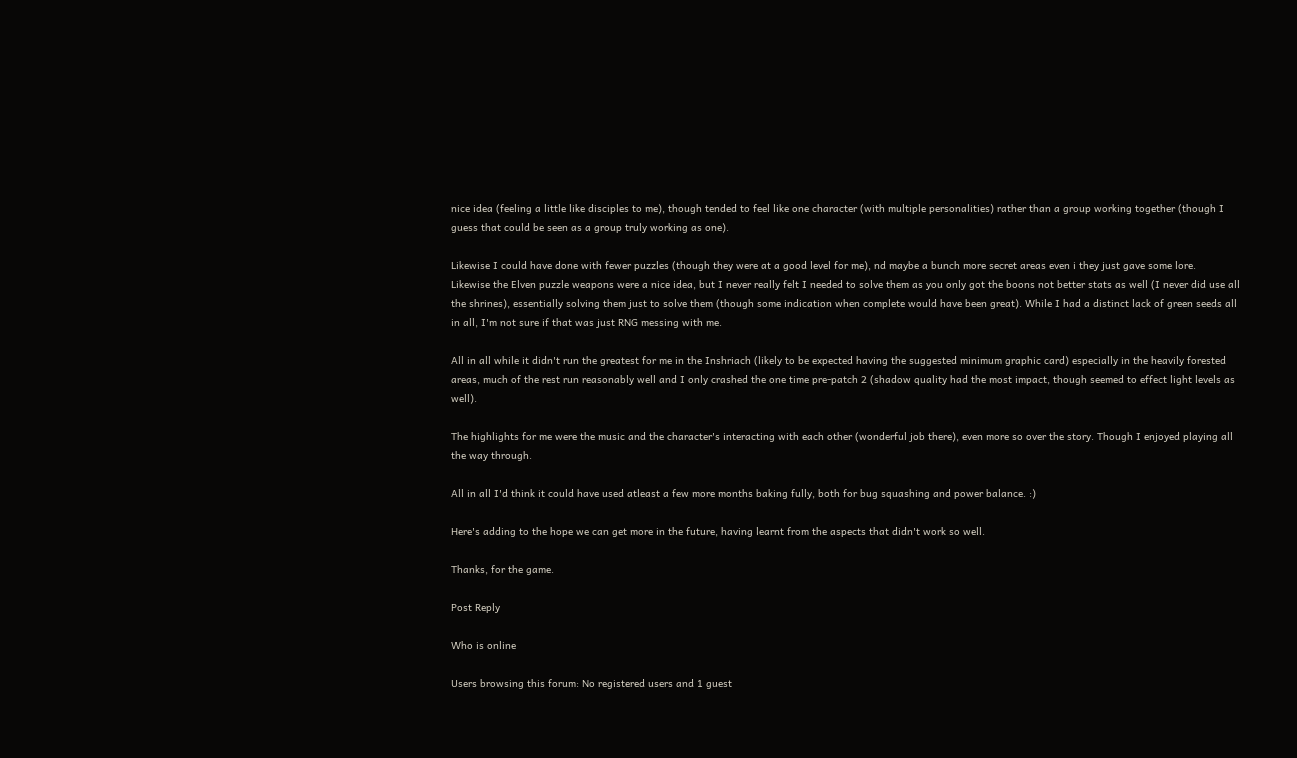nice idea (feeling a little like disciples to me), though tended to feel like one character (with multiple personalities) rather than a group working together (though I guess that could be seen as a group truly working as one).

Likewise I could have done with fewer puzzles (though they were at a good level for me), nd maybe a bunch more secret areas even i they just gave some lore.
Likewise the Elven puzzle weapons were a nice idea, but I never really felt I needed to solve them as you only got the boons not better stats as well (I never did use all the shrines), essentially solving them just to solve them (though some indication when complete would have been great). While I had a distinct lack of green seeds all in all, I'm not sure if that was just RNG messing with me.

All in all while it didn't run the greatest for me in the Inshriach (likely to be expected having the suggested minimum graphic card) especially in the heavily forested areas, much of the rest run reasonably well and I only crashed the one time pre-patch 2 (shadow quality had the most impact, though seemed to effect light levels as well).

The highlights for me were the music and the character's interacting with each other (wonderful job there), even more so over the story. Though I enjoyed playing all the way through.

All in all I'd think it could have used atleast a few more months baking fully, both for bug squashing and power balance. :)

Here's adding to the hope we can get more in the future, having learnt from the aspects that didn't work so well.

Thanks, for the game.

Post Reply

Who is online

Users browsing this forum: No registered users and 1 guest